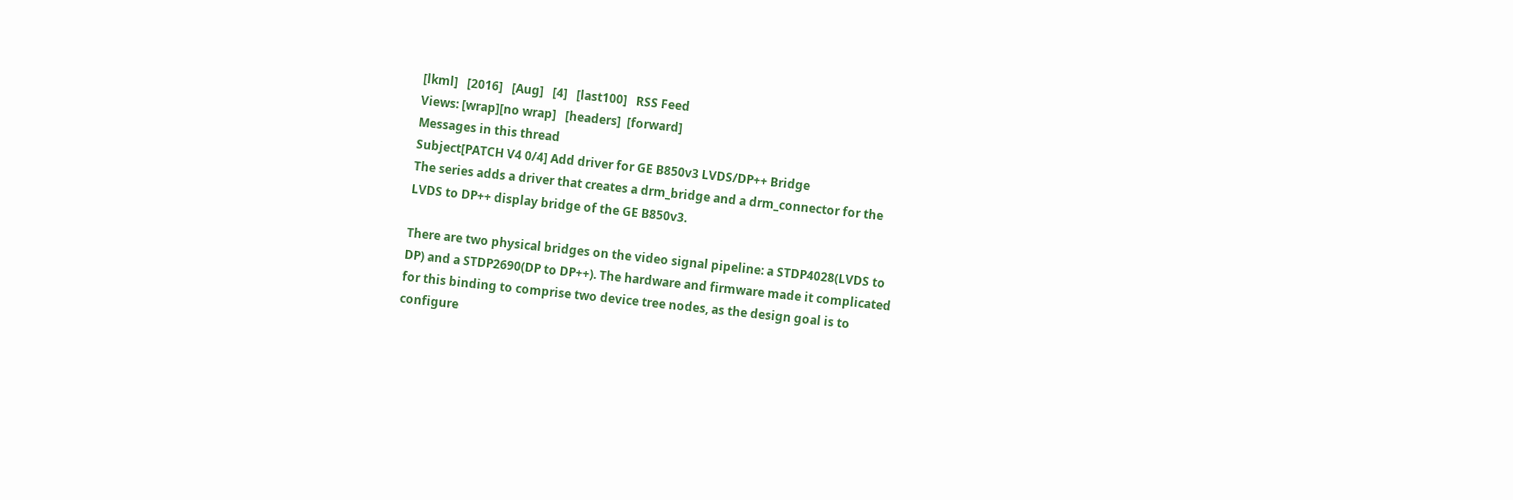[lkml]   [2016]   [Aug]   [4]   [last100]   RSS Feed
Views: [wrap][no wrap]   [headers]  [forward]
Messages in this thread
Subject[PATCH V4 0/4] Add driver for GE B850v3 LVDS/DP++ Bridge
The series adds a driver that creates a drm_bridge and a drm_connector for the
LVDS to DP++ display bridge of the GE B850v3.

There are two physical bridges on the video signal pipeline: a STDP4028(LVDS to
DP) and a STDP2690(DP to DP++). The hardware and firmware made it complicated
for this binding to comprise two device tree nodes, as the design goal is to
configure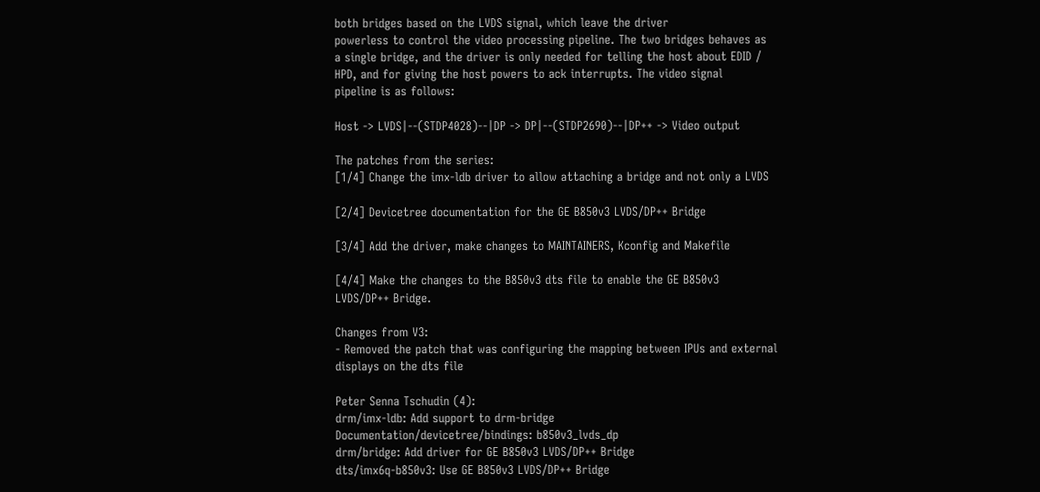both bridges based on the LVDS signal, which leave the driver
powerless to control the video processing pipeline. The two bridges behaves as
a single bridge, and the driver is only needed for telling the host about EDID /
HPD, and for giving the host powers to ack interrupts. The video signal
pipeline is as follows:

Host -> LVDS|--(STDP4028)--|DP -> DP|--(STDP2690)--|DP++ -> Video output

The patches from the series:
[1/4] Change the imx-ldb driver to allow attaching a bridge and not only a LVDS

[2/4] Devicetree documentation for the GE B850v3 LVDS/DP++ Bridge

[3/4] Add the driver, make changes to MAINTAINERS, Kconfig and Makefile

[4/4] Make the changes to the B850v3 dts file to enable the GE B850v3
LVDS/DP++ Bridge.

Changes from V3:
- Removed the patch that was configuring the mapping between IPUs and external
displays on the dts file

Peter Senna Tschudin (4):
drm/imx-ldb: Add support to drm-bridge
Documentation/devicetree/bindings: b850v3_lvds_dp
drm/bridge: Add driver for GE B850v3 LVDS/DP++ Bridge
dts/imx6q-b850v3: Use GE B850v3 LVDS/DP++ Bridge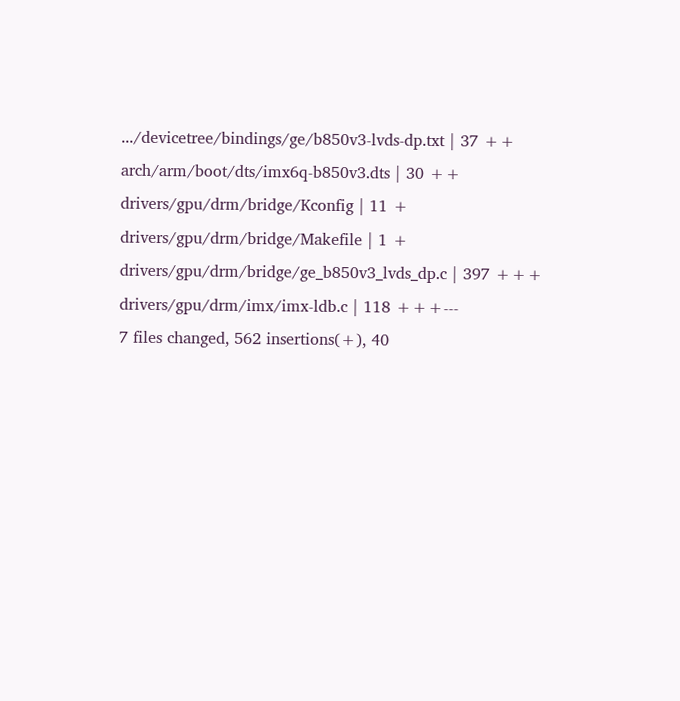.../devicetree/bindings/ge/b850v3-lvds-dp.txt | 37 ++
arch/arm/boot/dts/imx6q-b850v3.dts | 30 ++
drivers/gpu/drm/bridge/Kconfig | 11 +
drivers/gpu/drm/bridge/Makefile | 1 +
drivers/gpu/drm/bridge/ge_b850v3_lvds_dp.c | 397 +++
drivers/gpu/drm/imx/imx-ldb.c | 118 +++---
7 files changed, 562 insertions(+), 40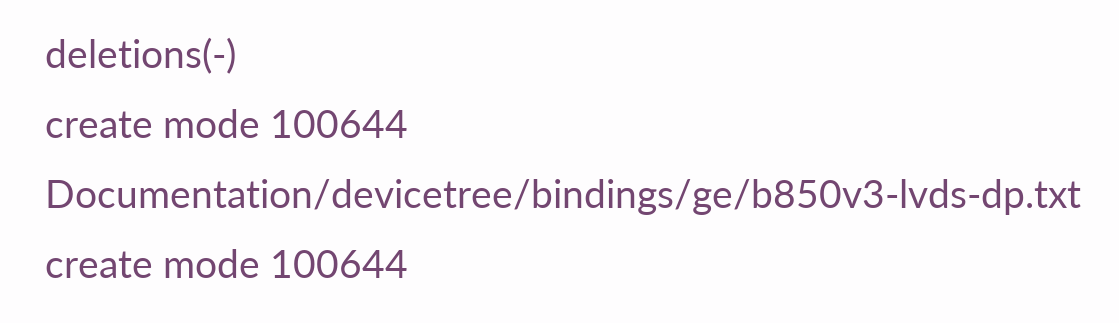deletions(-)
create mode 100644 Documentation/devicetree/bindings/ge/b850v3-lvds-dp.txt
create mode 100644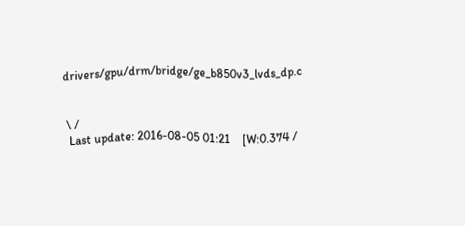drivers/gpu/drm/bridge/ge_b850v3_lvds_dp.c


 \ /
  Last update: 2016-08-05 01:21    [W:0.374 /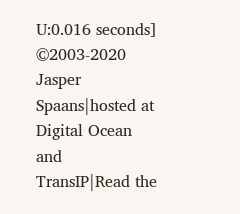U:0.016 seconds]
©2003-2020 Jasper Spaans|hosted at Digital Ocean and TransIP|Read the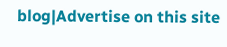blog|Advertise on this site